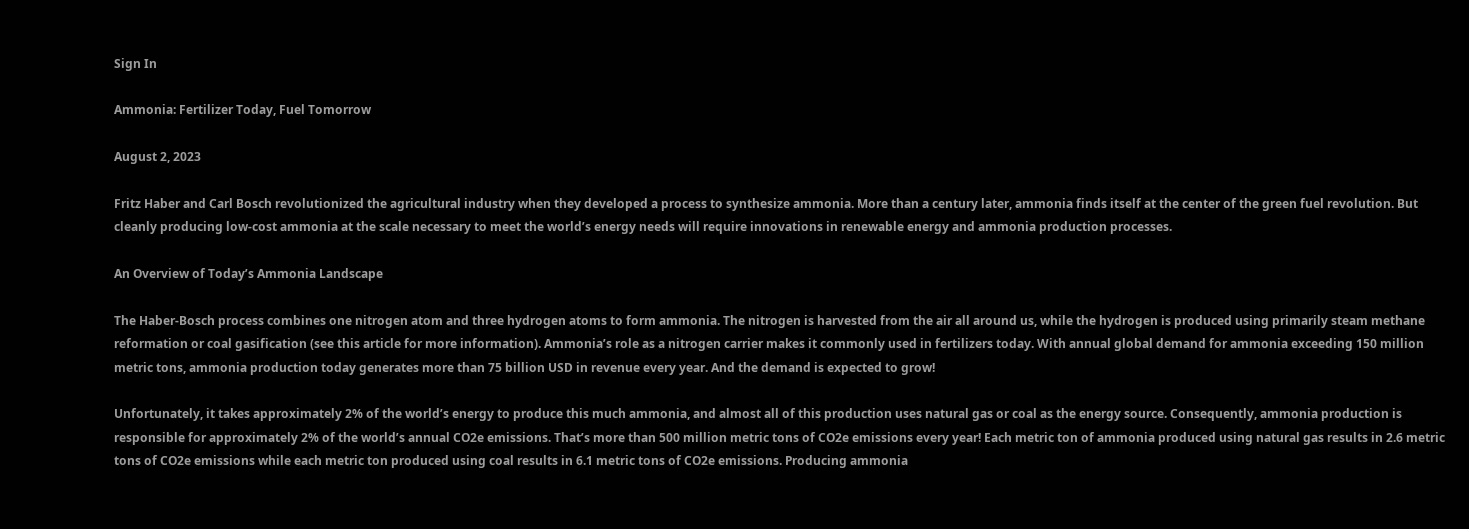Sign In

Ammonia: Fertilizer Today, Fuel Tomorrow

August 2, 2023

Fritz Haber and Carl Bosch revolutionized the agricultural industry when they developed a process to synthesize ammonia. More than a century later, ammonia finds itself at the center of the green fuel revolution. But cleanly producing low-cost ammonia at the scale necessary to meet the world’s energy needs will require innovations in renewable energy and ammonia production processes.

An Overview of Today’s Ammonia Landscape

The Haber-Bosch process combines one nitrogen atom and three hydrogen atoms to form ammonia. The nitrogen is harvested from the air all around us, while the hydrogen is produced using primarily steam methane reformation or coal gasification (see this article for more information). Ammonia’s role as a nitrogen carrier makes it commonly used in fertilizers today. With annual global demand for ammonia exceeding 150 million metric tons, ammonia production today generates more than 75 billion USD in revenue every year. And the demand is expected to grow!

Unfortunately, it takes approximately 2% of the world’s energy to produce this much ammonia, and almost all of this production uses natural gas or coal as the energy source. Consequently, ammonia production is responsible for approximately 2% of the world’s annual CO2e emissions. That’s more than 500 million metric tons of CO2e emissions every year! Each metric ton of ammonia produced using natural gas results in 2.6 metric tons of CO2e emissions while each metric ton produced using coal results in 6.1 metric tons of CO2e emissions. Producing ammonia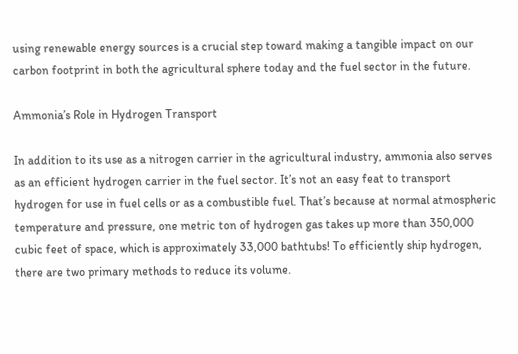using renewable energy sources is a crucial step toward making a tangible impact on our carbon footprint in both the agricultural sphere today and the fuel sector in the future.

Ammonia’s Role in Hydrogen Transport

In addition to its use as a nitrogen carrier in the agricultural industry, ammonia also serves as an efficient hydrogen carrier in the fuel sector. It’s not an easy feat to transport hydrogen for use in fuel cells or as a combustible fuel. That’s because at normal atmospheric temperature and pressure, one metric ton of hydrogen gas takes up more than 350,000 cubic feet of space, which is approximately 33,000 bathtubs! To efficiently ship hydrogen, there are two primary methods to reduce its volume.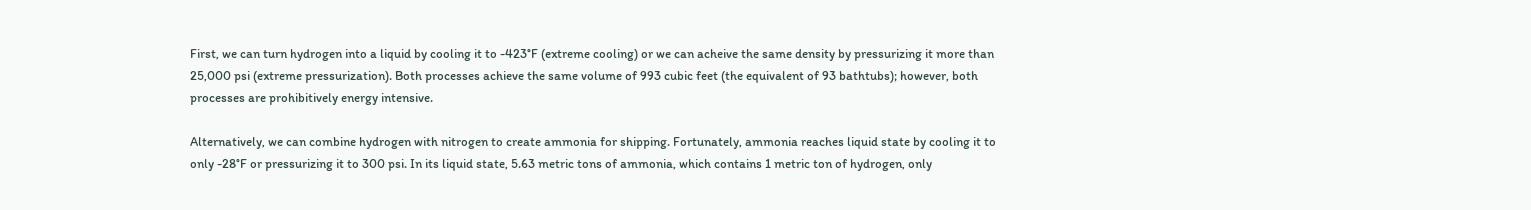First, we can turn hydrogen into a liquid by cooling it to -423°F (extreme cooling) or we can acheive the same density by pressurizing it more than 25,000 psi (extreme pressurization). Both processes achieve the same volume of 993 cubic feet (the equivalent of 93 bathtubs); however, both processes are prohibitively energy intensive.

Alternatively, we can combine hydrogen with nitrogen to create ammonia for shipping. Fortunately, ammonia reaches liquid state by cooling it to only -28°F or pressurizing it to 300 psi. In its liquid state, 5.63 metric tons of ammonia, which contains 1 metric ton of hydrogen, only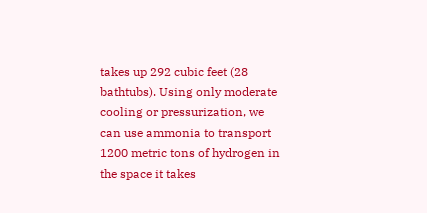takes up 292 cubic feet (28 bathtubs). Using only moderate cooling or pressurization, we can use ammonia to transport 1200 metric tons of hydrogen in the space it takes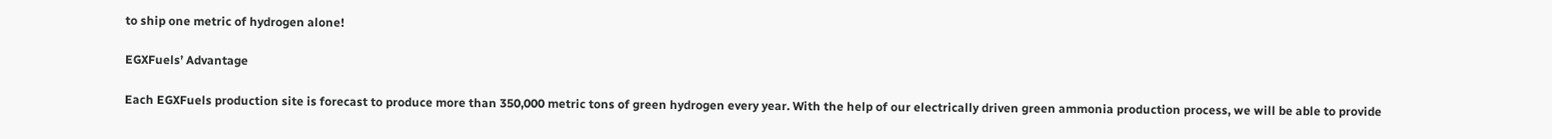to ship one metric of hydrogen alone!

EGXFuels’ Advantage

Each EGXFuels production site is forecast to produce more than 350,000 metric tons of green hydrogen every year. With the help of our electrically driven green ammonia production process, we will be able to provide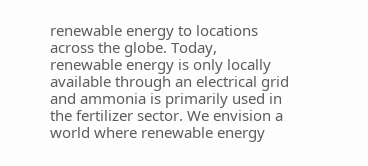renewable energy to locations across the globe. Today, renewable energy is only locally available through an electrical grid and ammonia is primarily used in the fertilizer sector. We envision a world where renewable energy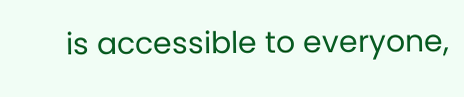is accessible to everyone,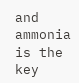and ammonia is the key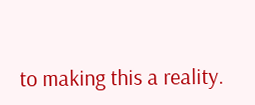to making this a reality.